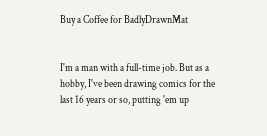Buy a Coffee for BadlyDrawnMat


I'm a man with a full-time job. But as a hobby, I've been drawing comics for the last 16 years or so, putting 'em up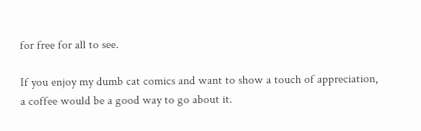for free for all to see.

If you enjoy my dumb cat comics and want to show a touch of appreciation, a coffee would be a good way to go about it.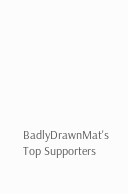BadlyDrawnMat's Top Supporters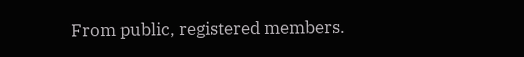From public, registered members.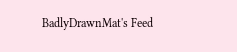BadlyDrawnMat's Feed